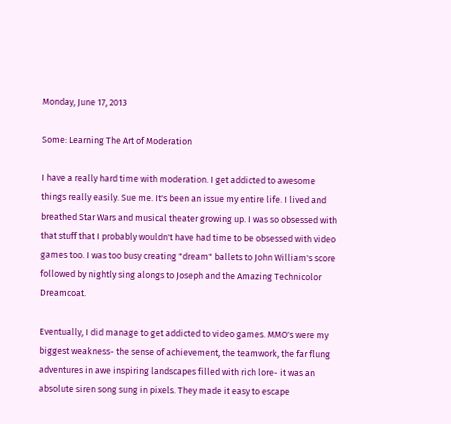Monday, June 17, 2013

Some: Learning The Art of Moderation

I have a really hard time with moderation. I get addicted to awesome things really easily. Sue me. It's been an issue my entire life. I lived and breathed Star Wars and musical theater growing up. I was so obsessed with that stuff that I probably wouldn't have had time to be obsessed with video games too. I was too busy creating "dream" ballets to John William's score followed by nightly sing alongs to Joseph and the Amazing Technicolor Dreamcoat.

Eventually, I did manage to get addicted to video games. MMO's were my biggest weakness- the sense of achievement, the teamwork, the far flung adventures in awe inspiring landscapes filled with rich lore- it was an absolute siren song sung in pixels. They made it easy to escape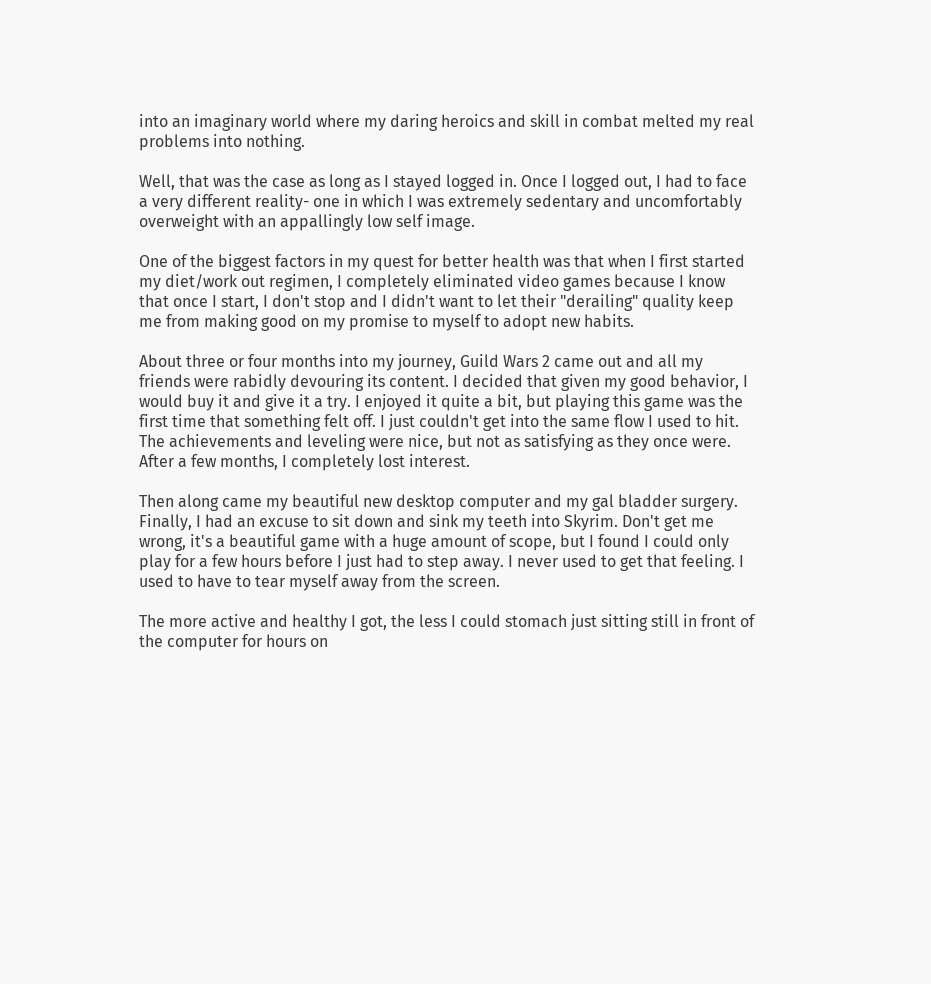into an imaginary world where my daring heroics and skill in combat melted my real problems into nothing.

Well, that was the case as long as I stayed logged in. Once I logged out, I had to face a very different reality- one in which I was extremely sedentary and uncomfortably overweight with an appallingly low self image.

One of the biggest factors in my quest for better health was that when I first started my diet/work out regimen, I completely eliminated video games because I know that once I start, I don't stop and I didn't want to let their "derailing" quality keep me from making good on my promise to myself to adopt new habits.

About three or four months into my journey, Guild Wars 2 came out and all my friends were rabidly devouring its content. I decided that given my good behavior, I would buy it and give it a try. I enjoyed it quite a bit, but playing this game was the first time that something felt off. I just couldn't get into the same flow I used to hit. The achievements and leveling were nice, but not as satisfying as they once were. After a few months, I completely lost interest.

Then along came my beautiful new desktop computer and my gal bladder surgery. Finally, I had an excuse to sit down and sink my teeth into Skyrim. Don't get me wrong, it's a beautiful game with a huge amount of scope, but I found I could only play for a few hours before I just had to step away. I never used to get that feeling. I used to have to tear myself away from the screen.

The more active and healthy I got, the less I could stomach just sitting still in front of the computer for hours on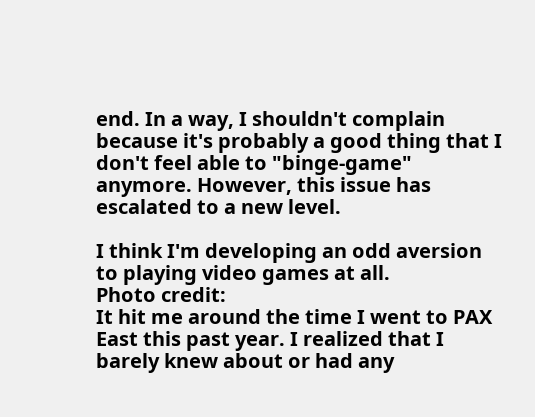end. In a way, I shouldn't complain because it's probably a good thing that I don't feel able to "binge-game" anymore. However, this issue has escalated to a new level.

I think I'm developing an odd aversion to playing video games at all.
Photo credit:
It hit me around the time I went to PAX East this past year. I realized that I barely knew about or had any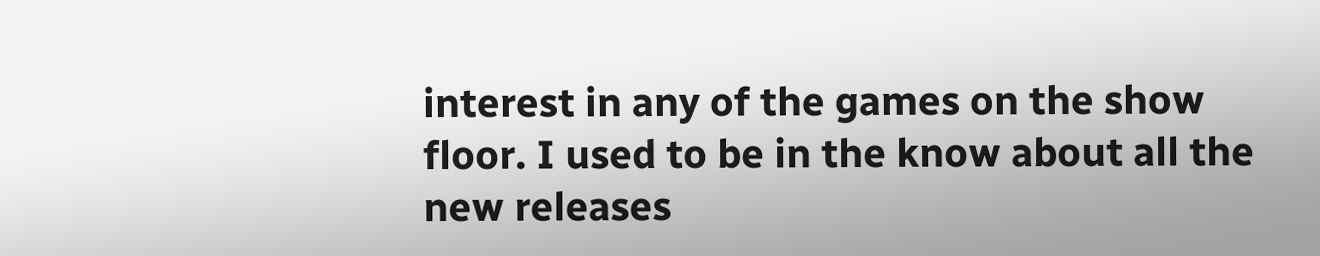interest in any of the games on the show floor. I used to be in the know about all the new releases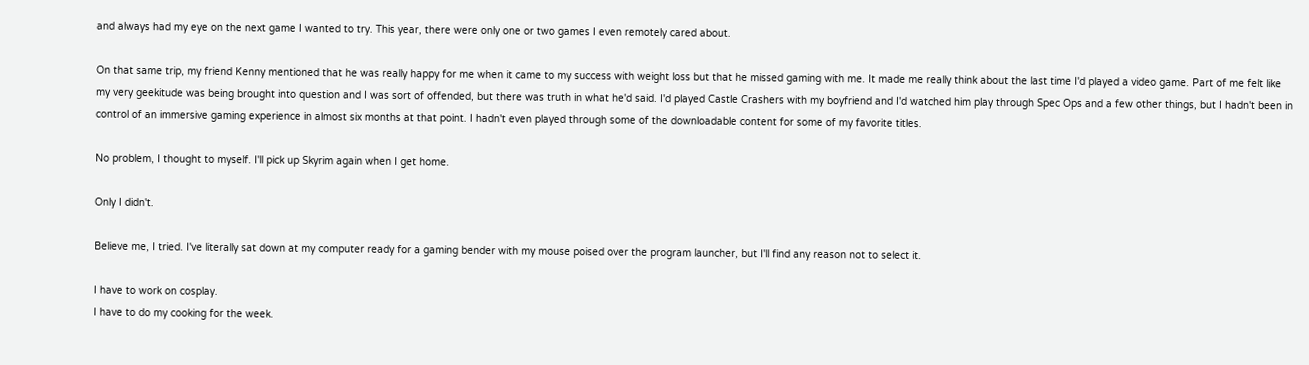and always had my eye on the next game I wanted to try. This year, there were only one or two games I even remotely cared about.

On that same trip, my friend Kenny mentioned that he was really happy for me when it came to my success with weight loss but that he missed gaming with me. It made me really think about the last time I'd played a video game. Part of me felt like my very geekitude was being brought into question and I was sort of offended, but there was truth in what he'd said. I'd played Castle Crashers with my boyfriend and I'd watched him play through Spec Ops and a few other things, but I hadn't been in control of an immersive gaming experience in almost six months at that point. I hadn't even played through some of the downloadable content for some of my favorite titles.

No problem, I thought to myself. I'll pick up Skyrim again when I get home.

Only I didn't.

Believe me, I tried. I've literally sat down at my computer ready for a gaming bender with my mouse poised over the program launcher, but I'll find any reason not to select it.

I have to work on cosplay.
I have to do my cooking for the week.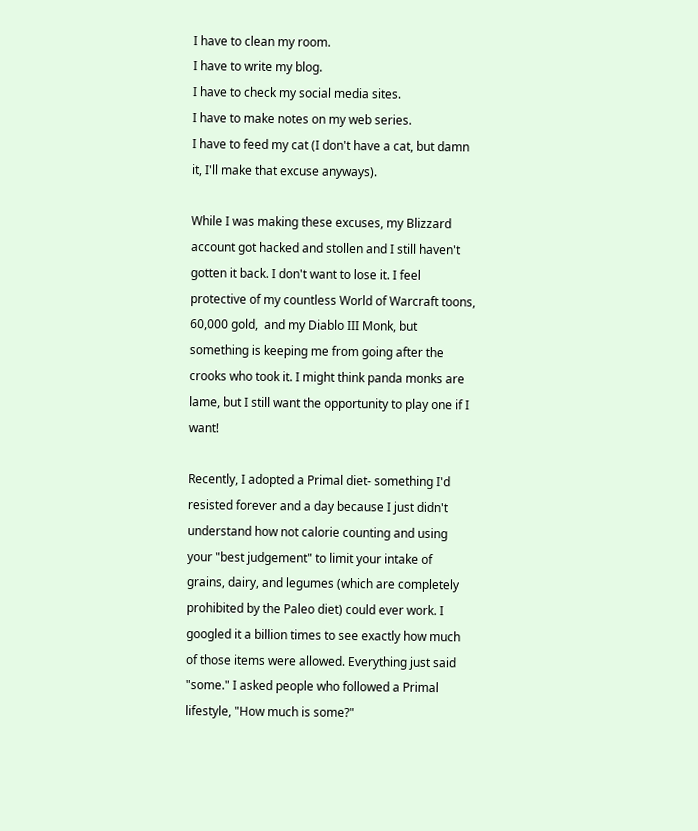I have to clean my room.
I have to write my blog.
I have to check my social media sites.
I have to make notes on my web series.
I have to feed my cat (I don't have a cat, but damn it, I'll make that excuse anyways).

While I was making these excuses, my Blizzard account got hacked and stollen and I still haven't gotten it back. I don't want to lose it. I feel protective of my countless World of Warcraft toons, 60,000 gold,  and my Diablo III Monk, but something is keeping me from going after the crooks who took it. I might think panda monks are lame, but I still want the opportunity to play one if I want!

Recently, I adopted a Primal diet- something I'd resisted forever and a day because I just didn't understand how not calorie counting and using your "best judgement" to limit your intake of grains, dairy, and legumes (which are completely prohibited by the Paleo diet) could ever work. I googled it a billion times to see exactly how much of those items were allowed. Everything just said "some." I asked people who followed a Primal lifestyle, "How much is some?"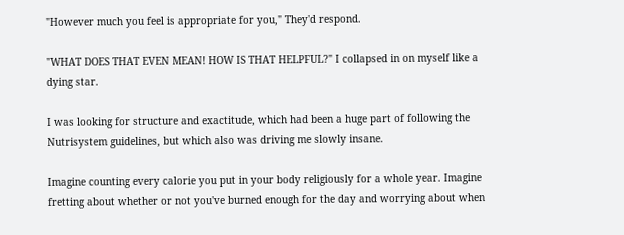"However much you feel is appropriate for you," They'd respond.

"WHAT DOES THAT EVEN MEAN! HOW IS THAT HELPFUL?" I collapsed in on myself like a dying star.

I was looking for structure and exactitude, which had been a huge part of following the Nutrisystem guidelines, but which also was driving me slowly insane.

Imagine counting every calorie you put in your body religiously for a whole year. Imagine fretting about whether or not you've burned enough for the day and worrying about when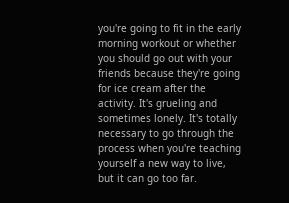you're going to fit in the early morning workout or whether you should go out with your friends because they're going for ice cream after the activity. It's grueling and sometimes lonely. It's totally necessary to go through the process when you're teaching yourself a new way to live, but it can go too far.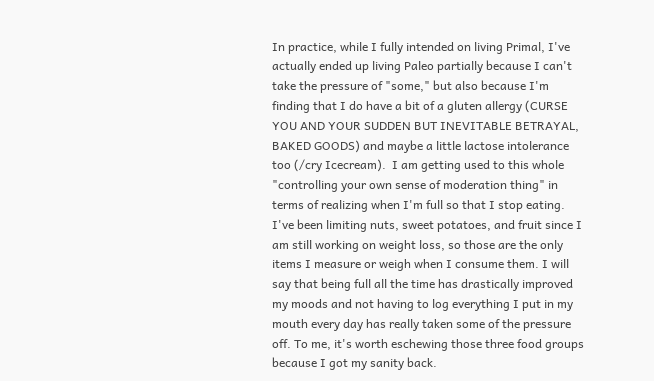In practice, while I fully intended on living Primal, I've actually ended up living Paleo partially because I can't take the pressure of "some," but also because I'm finding that I do have a bit of a gluten allergy (CURSE YOU AND YOUR SUDDEN BUT INEVITABLE BETRAYAL, BAKED GOODS) and maybe a little lactose intolerance too (/cry Icecream).  I am getting used to this whole "controlling your own sense of moderation thing" in terms of realizing when I'm full so that I stop eating. I've been limiting nuts, sweet potatoes, and fruit since I am still working on weight loss, so those are the only items I measure or weigh when I consume them. I will say that being full all the time has drastically improved my moods and not having to log everything I put in my mouth every day has really taken some of the pressure off. To me, it's worth eschewing those three food groups because I got my sanity back.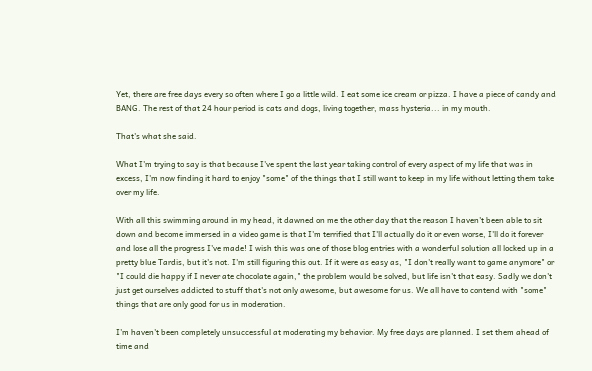Yet, there are free days every so often where I go a little wild. I eat some ice cream or pizza. I have a piece of candy and BANG. The rest of that 24 hour period is cats and dogs, living together, mass hysteria... in my mouth.

That's what she said.

What I'm trying to say is that because I've spent the last year taking control of every aspect of my life that was in excess, I'm now finding it hard to enjoy "some" of the things that I still want to keep in my life without letting them take over my life.

With all this swimming around in my head, it dawned on me the other day that the reason I haven't been able to sit down and become immersed in a video game is that I'm terrified that I'll actually do it or even worse, I'll do it forever and lose all the progress I've made! I wish this was one of those blog entries with a wonderful solution all locked up in a pretty blue Tardis, but it's not. I'm still figuring this out. If it were as easy as, "I don't really want to game anymore" or "I could die happy if I never ate chocolate again," the problem would be solved, but life isn't that easy. Sadly we don't just get ourselves addicted to stuff that's not only awesome, but awesome for us. We all have to contend with "some" things that are only good for us in moderation.

I'm haven't been completely unsuccessful at moderating my behavior. My free days are planned. I set them ahead of time and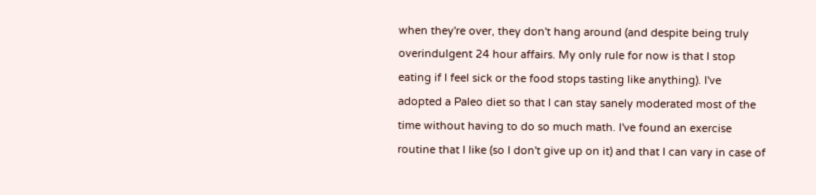when they're over, they don't hang around (and despite being truly overindulgent 24 hour affairs. My only rule for now is that I stop eating if I feel sick or the food stops tasting like anything). I've adopted a Paleo diet so that I can stay sanely moderated most of the time without having to do so much math. I've found an exercise routine that I like (so I don't give up on it) and that I can vary in case of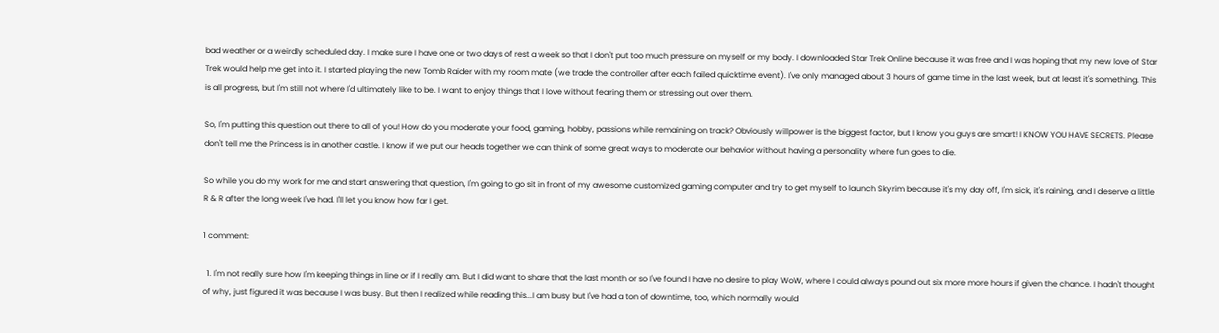bad weather or a weirdly scheduled day. I make sure I have one or two days of rest a week so that I don't put too much pressure on myself or my body. I downloaded Star Trek Online because it was free and I was hoping that my new love of Star Trek would help me get into it. I started playing the new Tomb Raider with my room mate (we trade the controller after each failed quicktime event). I've only managed about 3 hours of game time in the last week, but at least it's something. This is all progress, but I'm still not where I'd ultimately like to be. I want to enjoy things that I love without fearing them or stressing out over them.

So, I'm putting this question out there to all of you! How do you moderate your food, gaming, hobby, passions while remaining on track? Obviously willpower is the biggest factor, but I know you guys are smart! I KNOW YOU HAVE SECRETS. Please don't tell me the Princess is in another castle. I know if we put our heads together we can think of some great ways to moderate our behavior without having a personality where fun goes to die.

So while you do my work for me and start answering that question, I'm going to go sit in front of my awesome customized gaming computer and try to get myself to launch Skyrim because it's my day off, I'm sick, it's raining, and I deserve a little R & R after the long week I've had. I'll let you know how far I get.

1 comment:

  1. I'm not really sure how I'm keeping things in line or if I really am. But I did want to share that the last month or so I've found I have no desire to play WoW, where I could always pound out six more more hours if given the chance. I hadn't thought of why, just figured it was because I was busy. But then I realized while reading this...I am busy but I've had a ton of downtime, too, which normally would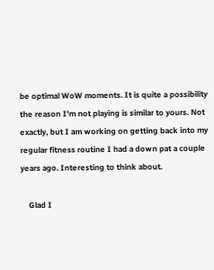be optimal WoW moments. It is quite a possibility the reason I'm not playing is similar to yours. Not exactly, but I am working on getting back into my regular fitness routine I had a down pat a couple years ago. Interesting to think about.

    Glad I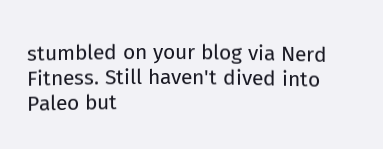stumbled on your blog via Nerd Fitness. Still haven't dived into Paleo but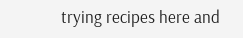trying recipes here and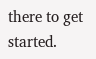there to get started.